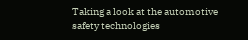Taking a look at the automotive safety technologies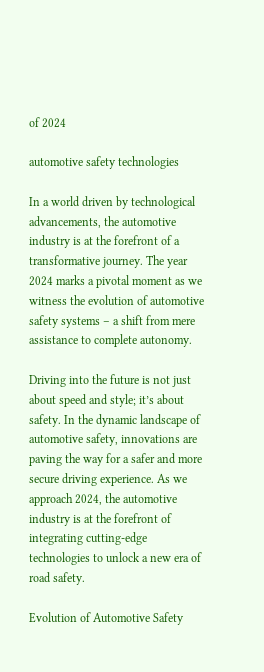of 2024

automotive safety technologies

In a world driven by technological advancements, the automotive industry is at the forefront of a transformative journey. The year 2024 marks a pivotal moment as we witness the evolution of automotive safety systems – a shift from mere assistance to complete autonomy.

Driving into the future is not just about speed and style; it’s about safety. In the dynamic landscape of automotive safety, innovations are paving the way for a safer and more secure driving experience. As we approach 2024, the automotive industry is at the forefront of integrating cutting-edge technologies to unlock a new era of road safety.

Evolution of Automotive Safety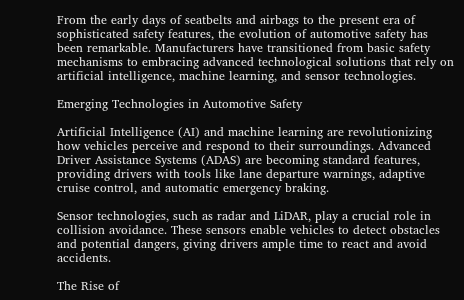From the early days of seatbelts and airbags to the present era of sophisticated safety features, the evolution of automotive safety has been remarkable. Manufacturers have transitioned from basic safety mechanisms to embracing advanced technological solutions that rely on artificial intelligence, machine learning, and sensor technologies.

Emerging Technologies in Automotive Safety

Artificial Intelligence (AI) and machine learning are revolutionizing how vehicles perceive and respond to their surroundings. Advanced Driver Assistance Systems (ADAS) are becoming standard features, providing drivers with tools like lane departure warnings, adaptive cruise control, and automatic emergency braking.

Sensor technologies, such as radar and LiDAR, play a crucial role in collision avoidance. These sensors enable vehicles to detect obstacles and potential dangers, giving drivers ample time to react and avoid accidents.

The Rise of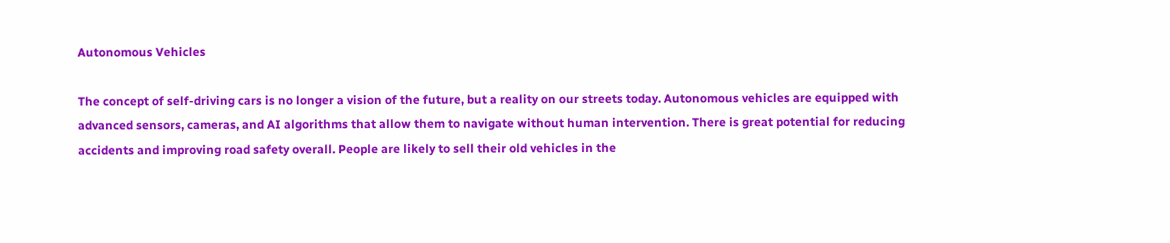Autonomous Vehicles

The concept of self-driving cars is no longer a vision of the future, but a reality on our streets today. Autonomous vehicles are equipped with advanced sensors, cameras, and AI algorithms that allow them to navigate without human intervention. There is great potential for reducing accidents and improving road safety overall. People are likely to sell their old vehicles in the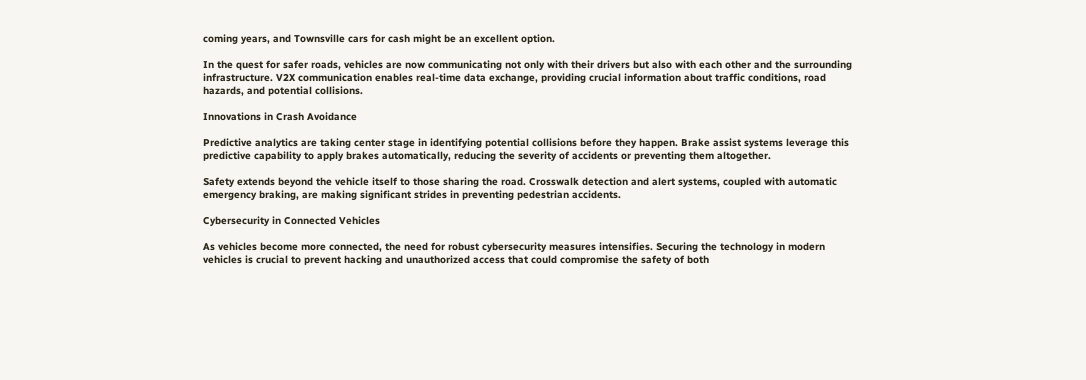coming years, and Townsville cars for cash might be an excellent option.

In the quest for safer roads, vehicles are now communicating not only with their drivers but also with each other and the surrounding infrastructure. V2X communication enables real-time data exchange, providing crucial information about traffic conditions, road hazards, and potential collisions.

Innovations in Crash Avoidance

Predictive analytics are taking center stage in identifying potential collisions before they happen. Brake assist systems leverage this predictive capability to apply brakes automatically, reducing the severity of accidents or preventing them altogether.

Safety extends beyond the vehicle itself to those sharing the road. Crosswalk detection and alert systems, coupled with automatic emergency braking, are making significant strides in preventing pedestrian accidents.

Cybersecurity in Connected Vehicles

As vehicles become more connected, the need for robust cybersecurity measures intensifies. Securing the technology in modern vehicles is crucial to prevent hacking and unauthorized access that could compromise the safety of both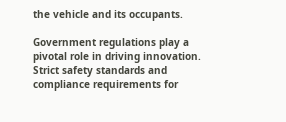the vehicle and its occupants.

Government regulations play a pivotal role in driving innovation. Strict safety standards and compliance requirements for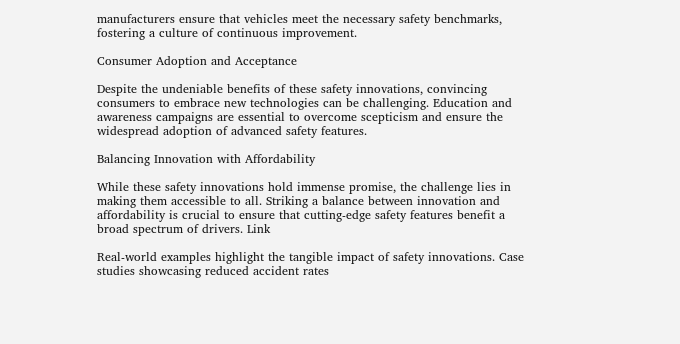manufacturers ensure that vehicles meet the necessary safety benchmarks, fostering a culture of continuous improvement.

Consumer Adoption and Acceptance

Despite the undeniable benefits of these safety innovations, convincing consumers to embrace new technologies can be challenging. Education and awareness campaigns are essential to overcome scepticism and ensure the widespread adoption of advanced safety features.

Balancing Innovation with Affordability

While these safety innovations hold immense promise, the challenge lies in making them accessible to all. Striking a balance between innovation and affordability is crucial to ensure that cutting-edge safety features benefit a broad spectrum of drivers. Link

Real-world examples highlight the tangible impact of safety innovations. Case studies showcasing reduced accident rates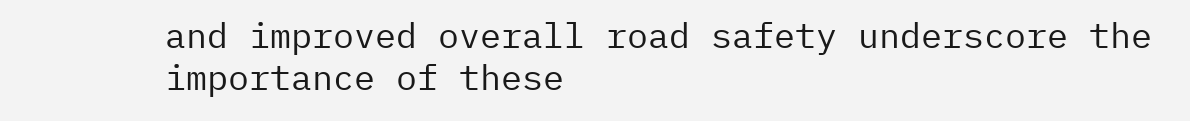and improved overall road safety underscore the importance of these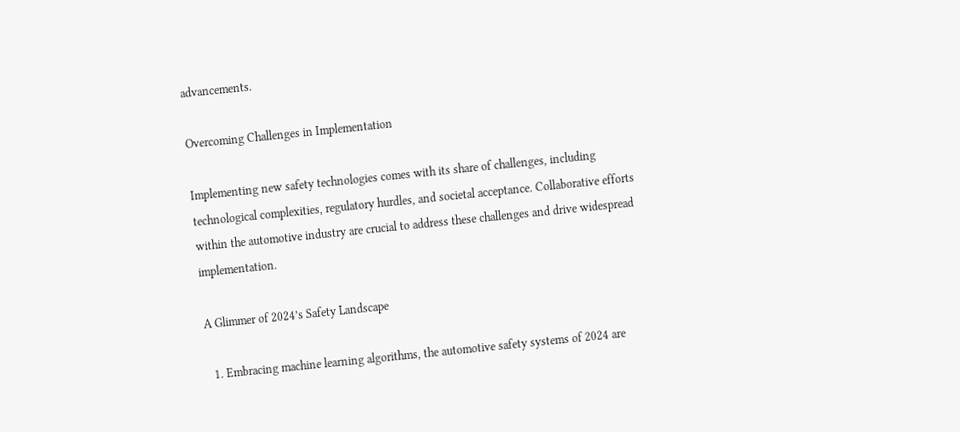advancements.

Overcoming Challenges in Implementation

Implementing new safety technologies comes with its share of challenges, including technological complexities, regulatory hurdles, and societal acceptance. Collaborative efforts within the automotive industry are crucial to address these challenges and drive widespread implementation.

A Glimmer of 2024’s Safety Landscape

  1. Embracing machine learning algorithms, the automotive safety systems of 2024 are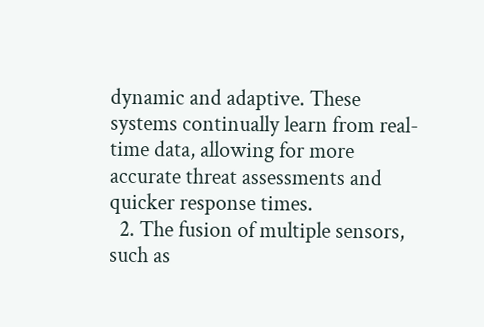dynamic and adaptive. These systems continually learn from real-time data, allowing for more accurate threat assessments and quicker response times.
  2. The fusion of multiple sensors, such as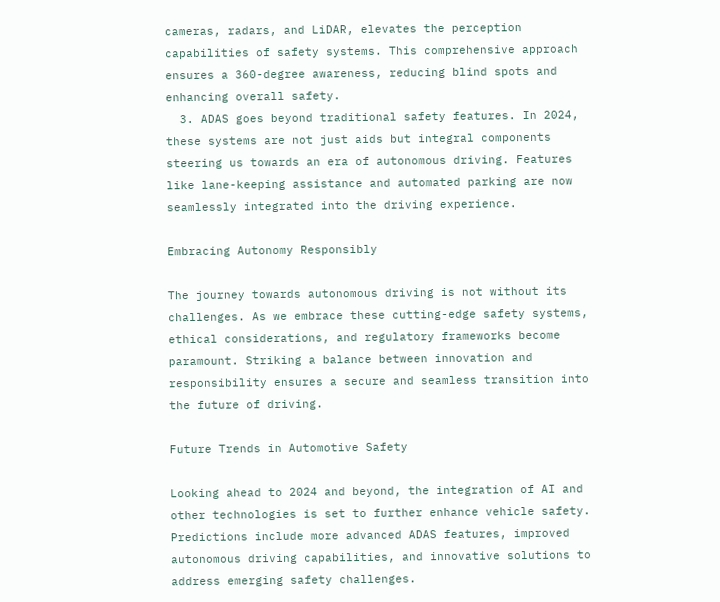cameras, radars, and LiDAR, elevates the perception capabilities of safety systems. This comprehensive approach ensures a 360-degree awareness, reducing blind spots and enhancing overall safety.
  3. ADAS goes beyond traditional safety features. In 2024, these systems are not just aids but integral components steering us towards an era of autonomous driving. Features like lane-keeping assistance and automated parking are now seamlessly integrated into the driving experience.

Embracing Autonomy Responsibly

The journey towards autonomous driving is not without its challenges. As we embrace these cutting-edge safety systems, ethical considerations, and regulatory frameworks become paramount. Striking a balance between innovation and responsibility ensures a secure and seamless transition into the future of driving.

Future Trends in Automotive Safety

Looking ahead to 2024 and beyond, the integration of AI and other technologies is set to further enhance vehicle safety. Predictions include more advanced ADAS features, improved autonomous driving capabilities, and innovative solutions to address emerging safety challenges.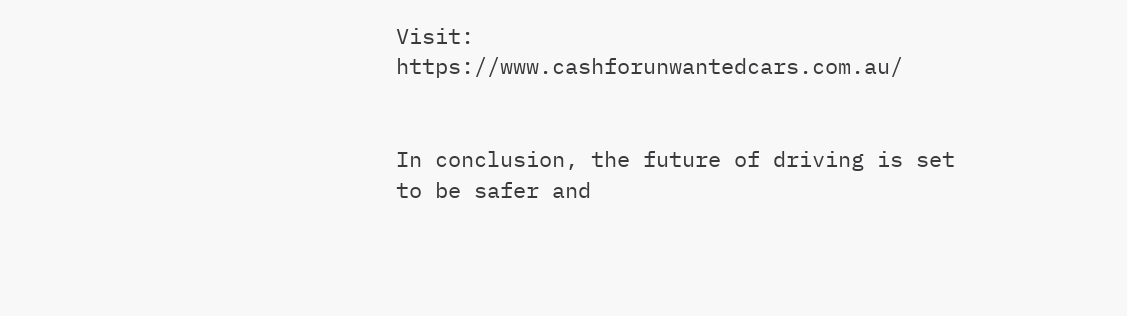Visit: https://www.cashforunwantedcars.com.au/


In conclusion, the future of driving is set to be safer and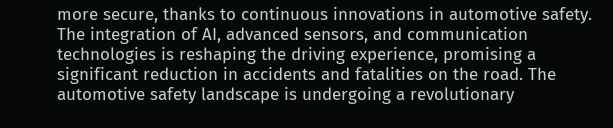more secure, thanks to continuous innovations in automotive safety. The integration of AI, advanced sensors, and communication technologies is reshaping the driving experience, promising a significant reduction in accidents and fatalities on the road. The automotive safety landscape is undergoing a revolutionary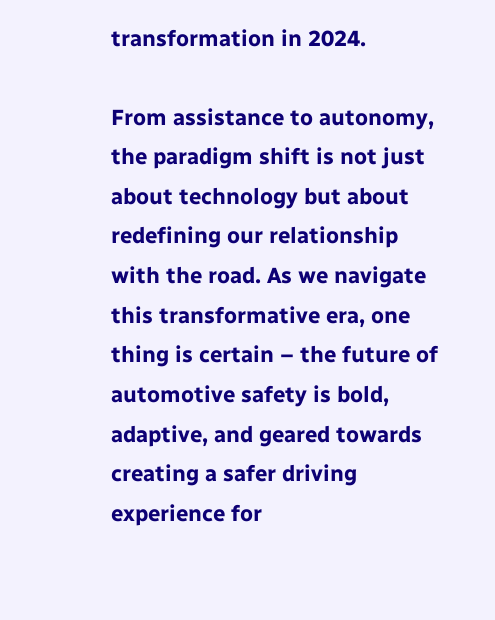transformation in 2024.

From assistance to autonomy, the paradigm shift is not just about technology but about redefining our relationship with the road. As we navigate this transformative era, one thing is certain – the future of automotive safety is bold, adaptive, and geared towards creating a safer driving experience for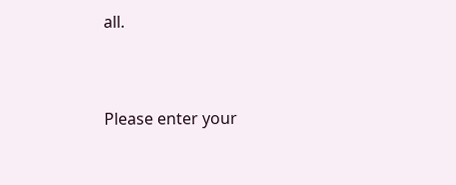all.


Please enter your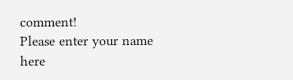comment!
Please enter your name here